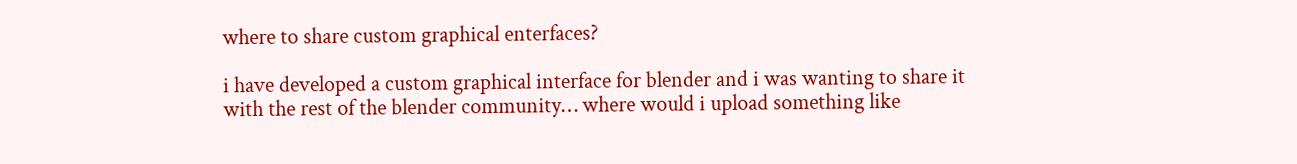where to share custom graphical enterfaces?

i have developed a custom graphical interface for blender and i was wanting to share it with the rest of the blender community… where would i upload something like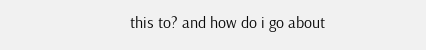this to? and how do i go about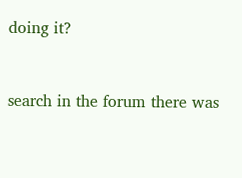doing it?


search in the forum there was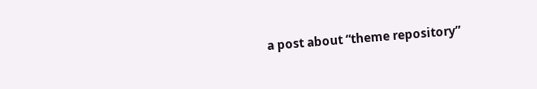a post about “theme repository”